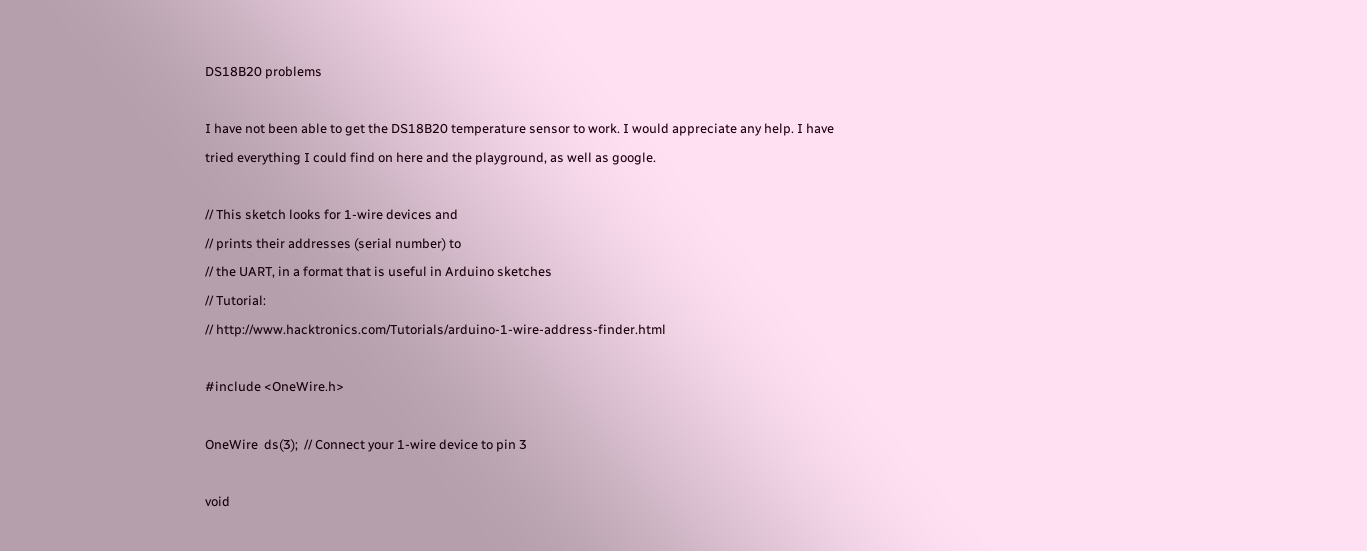DS18B20 problems

I have not been able to get the DS18B20 temperature sensor to work. I would appreciate any help. I have tried everything I could find on here and the playground, as well as google.

// This sketch looks for 1-wire devices and
// prints their addresses (serial number) to
// the UART, in a format that is useful in Arduino sketches
// Tutorial:
// http://www.hacktronics.com/Tutorials/arduino-1-wire-address-finder.html

#include <OneWire.h>

OneWire  ds(3);  // Connect your 1-wire device to pin 3

void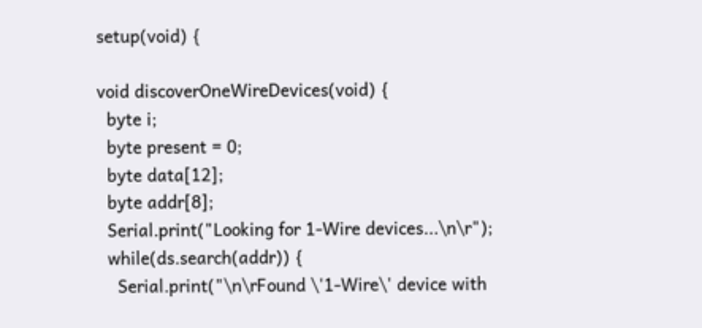setup(void) {

void discoverOneWireDevices(void) {
  byte i;
  byte present = 0;
  byte data[12];
  byte addr[8];
  Serial.print("Looking for 1-Wire devices...\n\r");
  while(ds.search(addr)) {
    Serial.print("\n\rFound \'1-Wire\' device with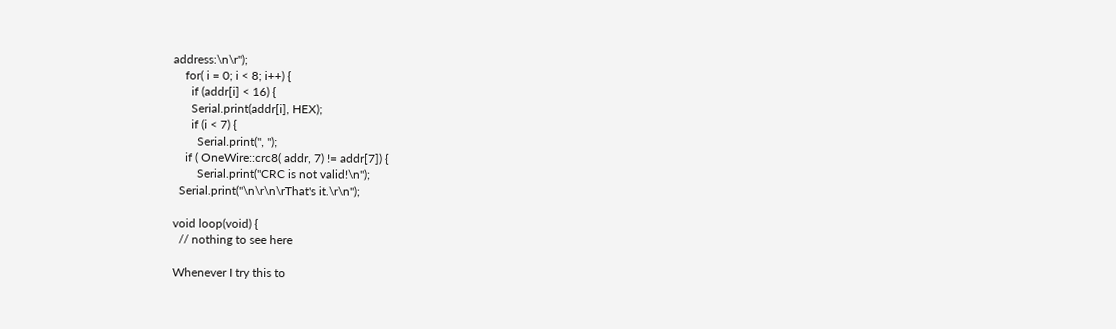address:\n\r");
    for( i = 0; i < 8; i++) {
      if (addr[i] < 16) {
      Serial.print(addr[i], HEX);
      if (i < 7) {
        Serial.print(", ");
    if ( OneWire::crc8( addr, 7) != addr[7]) {
        Serial.print("CRC is not valid!\n");
  Serial.print("\n\r\n\rThat's it.\r\n");

void loop(void) {
  // nothing to see here

Whenever I try this to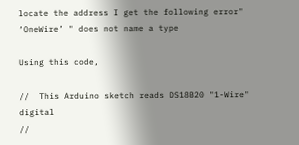locate the address I get the following error" ‘OneWire’ " does not name a type

Using this code,

//  This Arduino sketch reads DS18B20 "1-Wire" digital
//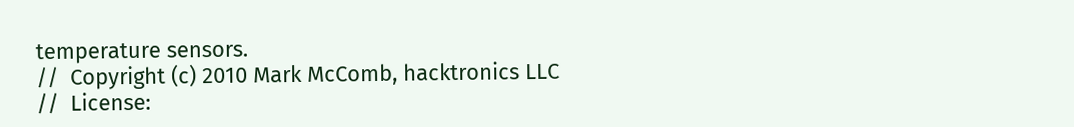temperature sensors.
//  Copyright (c) 2010 Mark McComb, hacktronics LLC
//  License: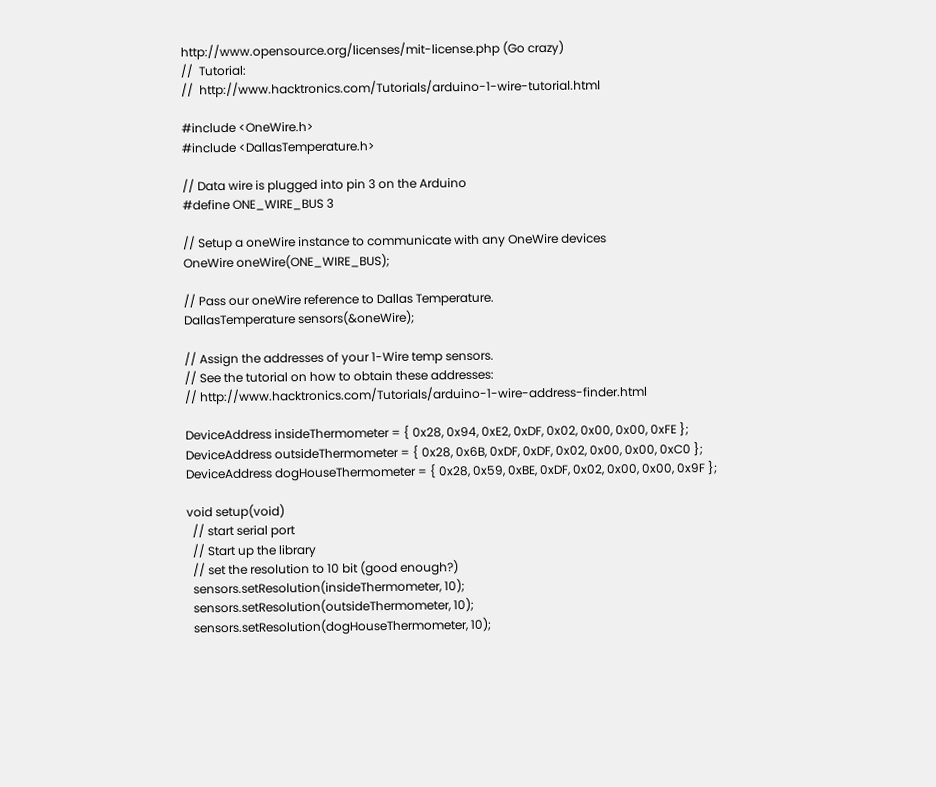http://www.opensource.org/licenses/mit-license.php (Go crazy)
//  Tutorial:
//  http://www.hacktronics.com/Tutorials/arduino-1-wire-tutorial.html

#include <OneWire.h>
#include <DallasTemperature.h>

// Data wire is plugged into pin 3 on the Arduino
#define ONE_WIRE_BUS 3

// Setup a oneWire instance to communicate with any OneWire devices
OneWire oneWire(ONE_WIRE_BUS);

// Pass our oneWire reference to Dallas Temperature.
DallasTemperature sensors(&oneWire);

// Assign the addresses of your 1-Wire temp sensors.
// See the tutorial on how to obtain these addresses:
// http://www.hacktronics.com/Tutorials/arduino-1-wire-address-finder.html

DeviceAddress insideThermometer = { 0x28, 0x94, 0xE2, 0xDF, 0x02, 0x00, 0x00, 0xFE };
DeviceAddress outsideThermometer = { 0x28, 0x6B, 0xDF, 0xDF, 0x02, 0x00, 0x00, 0xC0 };
DeviceAddress dogHouseThermometer = { 0x28, 0x59, 0xBE, 0xDF, 0x02, 0x00, 0x00, 0x9F };

void setup(void)
  // start serial port
  // Start up the library
  // set the resolution to 10 bit (good enough?)
  sensors.setResolution(insideThermometer, 10);
  sensors.setResolution(outsideThermometer, 10);
  sensors.setResolution(dogHouseThermometer, 10);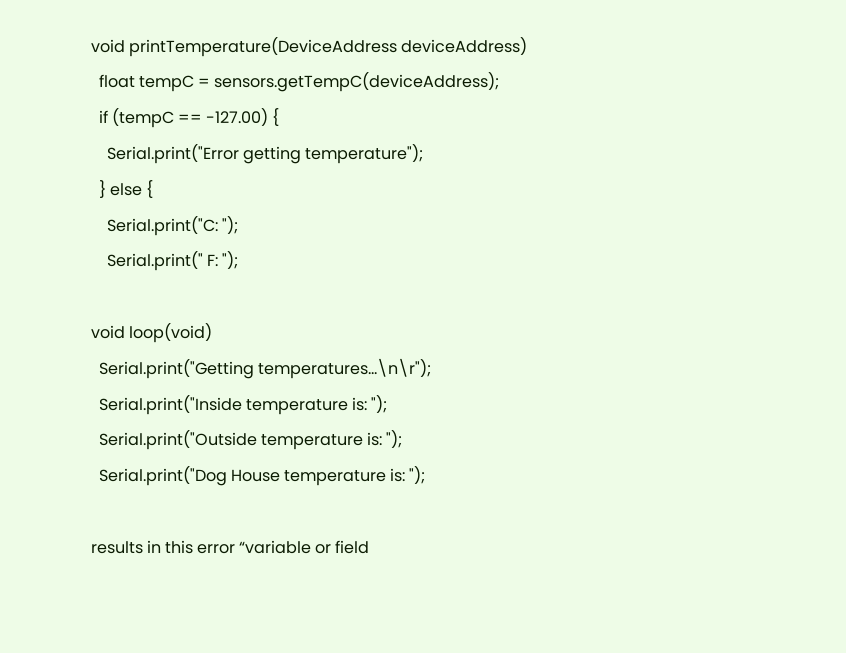void printTemperature(DeviceAddress deviceAddress)
  float tempC = sensors.getTempC(deviceAddress);
  if (tempC == -127.00) {
    Serial.print("Error getting temperature");
  } else {
    Serial.print("C: ");
    Serial.print(" F: ");

void loop(void)
  Serial.print("Getting temperatures...\n\r");
  Serial.print("Inside temperature is: ");
  Serial.print("Outside temperature is: ");
  Serial.print("Dog House temperature is: ");

results in this error “variable or field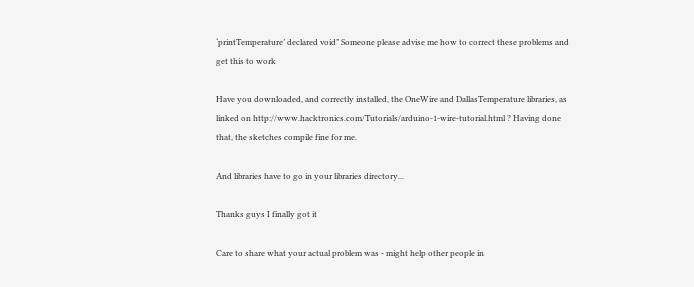‘printTemperature’ declared void” Someone please advise me how to correct these problems and get this to work

Have you downloaded, and correctly installed, the OneWire and DallasTemperature libraries, as linked on http://www.hacktronics.com/Tutorials/arduino-1-wire-tutorial.html ? Having done that, the sketches compile fine for me.

And libraries have to go in your libraries directory...

Thanks guys I finally got it

Care to share what your actual problem was - might help other people in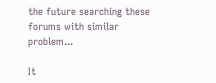the future searching these forums with similar problem...

It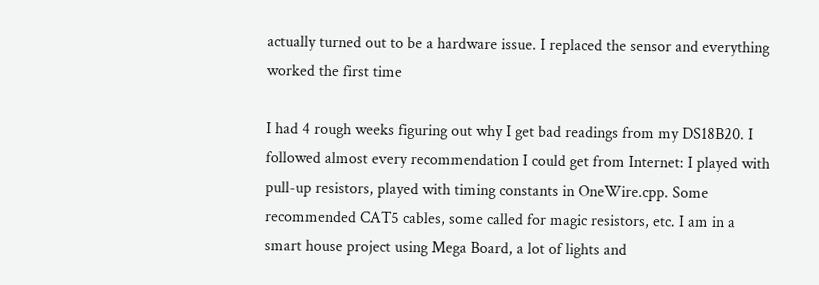actually turned out to be a hardware issue. I replaced the sensor and everything worked the first time

I had 4 rough weeks figuring out why I get bad readings from my DS18B20. I followed almost every recommendation I could get from Internet: I played with pull-up resistors, played with timing constants in OneWire.cpp. Some recommended CAT5 cables, some called for magic resistors, etc. I am in a smart house project using Mega Board, a lot of lights and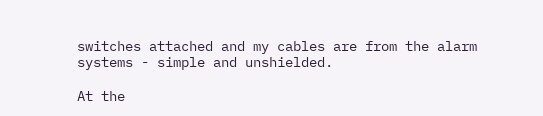switches attached and my cables are from the alarm systems - simple and unshielded.

At the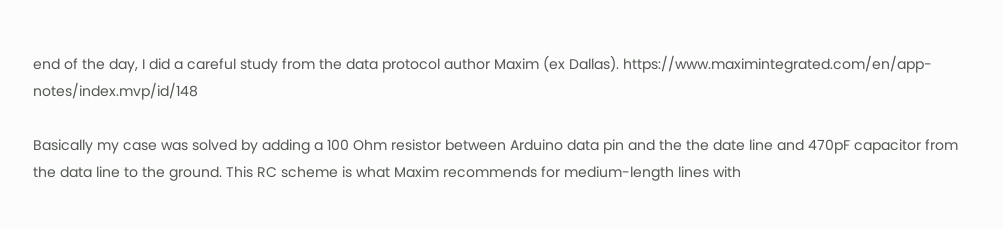end of the day, I did a careful study from the data protocol author Maxim (ex Dallas). https://www.maximintegrated.com/en/app-notes/index.mvp/id/148

Basically my case was solved by adding a 100 Ohm resistor between Arduino data pin and the the date line and 470pF capacitor from the data line to the ground. This RC scheme is what Maxim recommends for medium-length lines with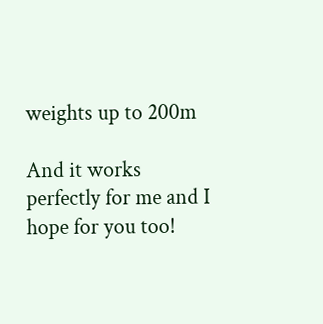weights up to 200m

And it works perfectly for me and I hope for you too!